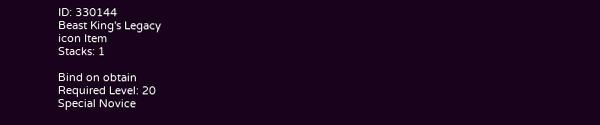ID: 330144
Beast King's Legacy
icon Item
Stacks: 1

Bind on obtain
Required Level: 20
Special Novice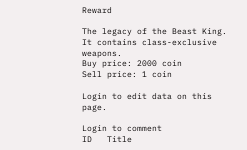Reward

The legacy of the Beast King. It contains class-exclusive weapons.
Buy price: 2000 coin
Sell price: 1 coin

Login to edit data on this page.

Login to comment
ID   Title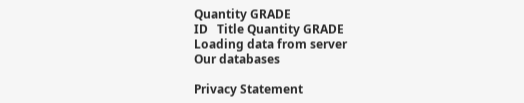Quantity GRADE
ID   Title Quantity GRADE
Loading data from server
Our databases

Privacy Statement